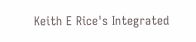Keith E Rice's Integrated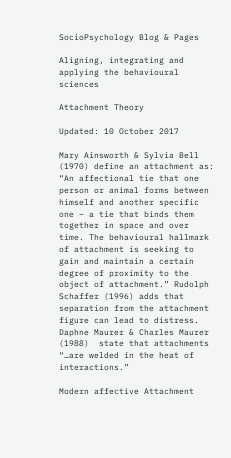SocioPsychology Blog & Pages

Aligning, integrating and applying the behavioural sciences

Attachment Theory

Updated: 10 October 2017

Mary Ainsworth & Sylvia Bell (1970) define an attachment as:  “An affectional tie that one person or animal forms between himself and another specific one – a tie that binds them together in space and over time. The behavioural hallmark of attachment is seeking to gain and maintain a certain degree of proximity to the object of attachment.” Rudolph Schaffer (1996) adds that separation from the attachment figure can lead to distress. Daphne Maurer & Charles Maurer (1988)  state that attachments “…are welded in the heat of interactions.”

Modern affective Attachment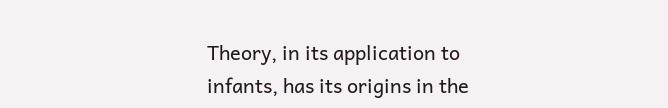Theory, in its application to infants, has its origins in the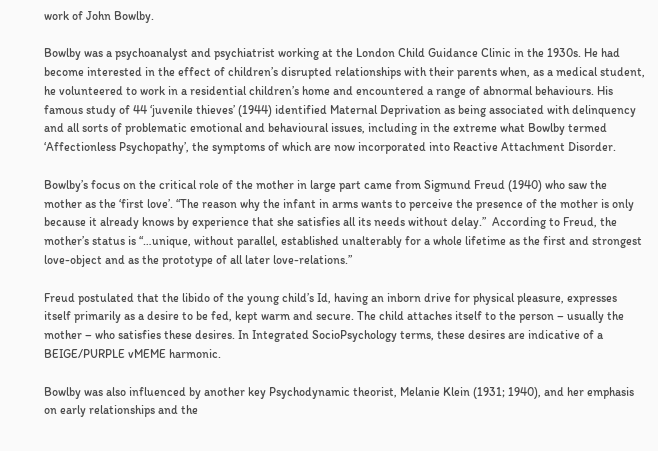work of John Bowlby.

Bowlby was a psychoanalyst and psychiatrist working at the London Child Guidance Clinic in the 1930s. He had become interested in the effect of children’s disrupted relationships with their parents when, as a medical student, he volunteered to work in a residential children’s home and encountered a range of abnormal behaviours. His famous study of 44 ‘juvenile thieves’ (1944) identified Maternal Deprivation as being associated with delinquency and all sorts of problematic emotional and behavioural issues, including in the extreme what Bowlby termed ‘Affectionless Psychopathy’, the symptoms of which are now incorporated into Reactive Attachment Disorder.

Bowlby’s focus on the critical role of the mother in large part came from Sigmund Freud (1940) who saw the mother as the ‘first love’. “The reason why the infant in arms wants to perceive the presence of the mother is only because it already knows by experience that she satisfies all its needs without delay.”  According to Freud, the mother’s status is “…unique, without parallel, established unalterably for a whole lifetime as the first and strongest love-object and as the prototype of all later love-relations.”

Freud postulated that the libido of the young child’s Id, having an inborn drive for physical pleasure, expresses itself primarily as a desire to be fed, kept warm and secure. The child attaches itself to the person – usually the mother – who satisfies these desires. In Integrated SocioPsychology terms, these desires are indicative of a BEIGE/PURPLE vMEME harmonic.

Bowlby was also influenced by another key Psychodynamic theorist, Melanie Klein (1931; 1940), and her emphasis on early relationships and the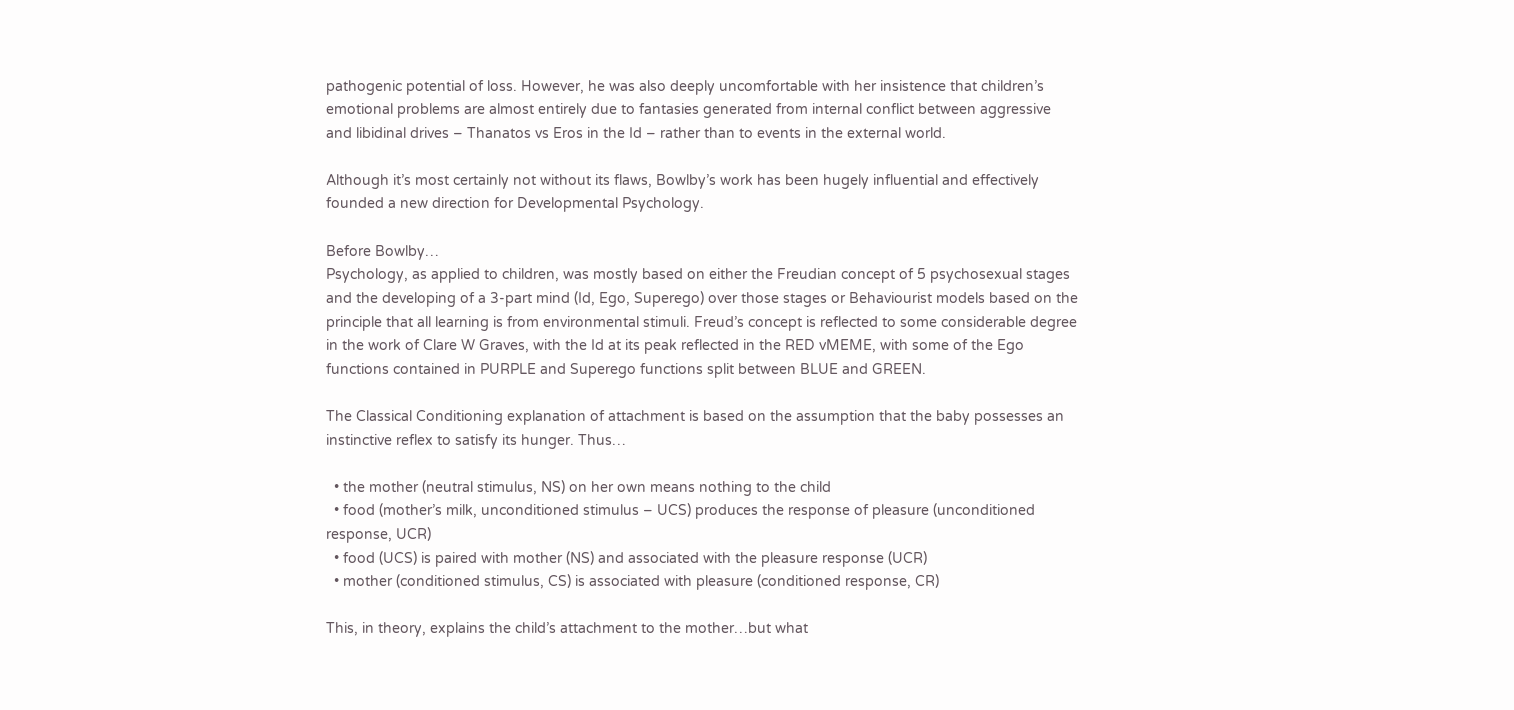pathogenic potential of loss. However, he was also deeply uncomfortable with her insistence that children’s emotional problems are almost entirely due to fantasies generated from internal conflict between aggressive and libidinal drives – Thanatos vs Eros in the Id – rather than to events in the external world.

Although it’s most certainly not without its flaws, Bowlby’s work has been hugely influential and effectively founded a new direction for Developmental Psychology.

Before Bowlby…
Psychology, as applied to children, was mostly based on either the Freudian concept of 5 psychosexual stages and the developing of a 3-part mind (Id, Ego, Superego) over those stages or Behaviourist models based on the principle that all learning is from environmental stimuli. Freud’s concept is reflected to some considerable degree in the work of Clare W Graves, with the Id at its peak reflected in the RED vMEME, with some of the Ego functions contained in PURPLE and Superego functions split between BLUE and GREEN.

The Classical Conditioning explanation of attachment is based on the assumption that the baby possesses an instinctive reflex to satisfy its hunger. Thus…

  • the mother (neutral stimulus, NS) on her own means nothing to the child
  • food (mother’s milk, unconditioned stimulus – UCS) produces the response of pleasure (unconditioned response, UCR)
  • food (UCS) is paired with mother (NS) and associated with the pleasure response (UCR)
  • mother (conditioned stimulus, CS) is associated with pleasure (conditioned response, CR)

This, in theory, explains the child’s attachment to the mother…but what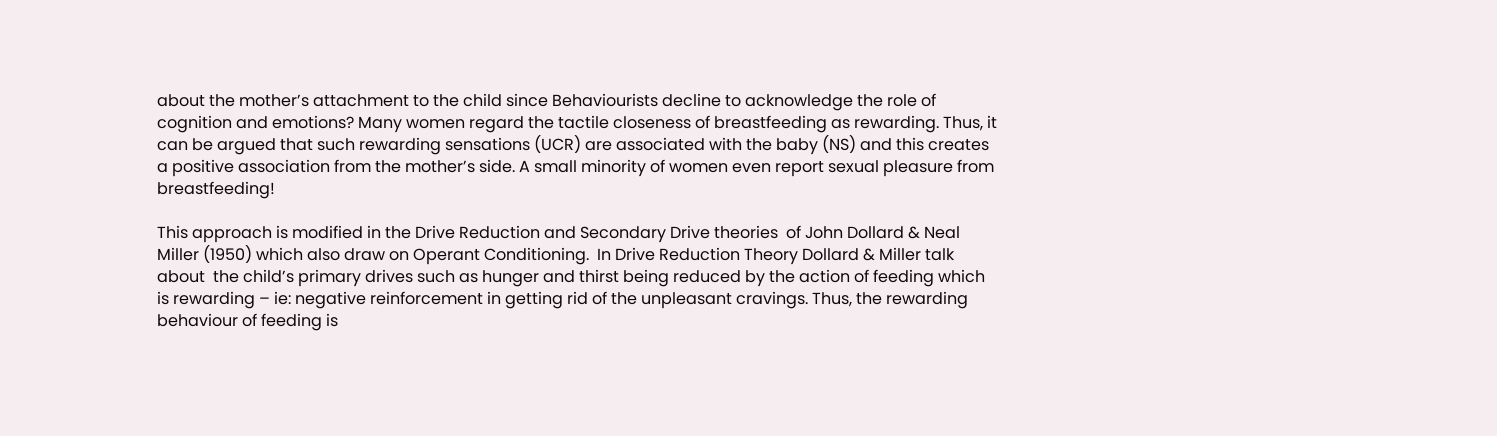about the mother’s attachment to the child since Behaviourists decline to acknowledge the role of cognition and emotions? Many women regard the tactile closeness of breastfeeding as rewarding. Thus, it can be argued that such rewarding sensations (UCR) are associated with the baby (NS) and this creates a positive association from the mother’s side. A small minority of women even report sexual pleasure from breastfeeding!

This approach is modified in the Drive Reduction and Secondary Drive theories  of John Dollard & Neal Miller (1950) which also draw on Operant Conditioning.  In Drive Reduction Theory Dollard & Miller talk about  the child’s primary drives such as hunger and thirst being reduced by the action of feeding which is rewarding – ie: negative reinforcement in getting rid of the unpleasant cravings. Thus, the rewarding behaviour of feeding is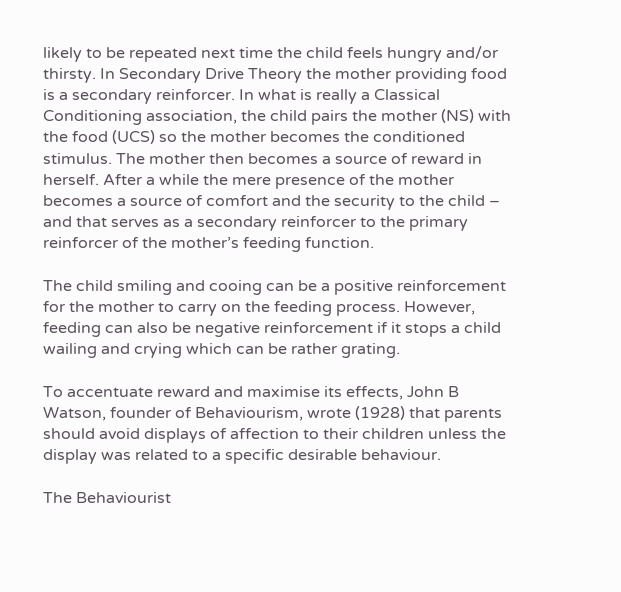likely to be repeated next time the child feels hungry and/or thirsty. In Secondary Drive Theory the mother providing food is a secondary reinforcer. In what is really a Classical Conditioning association, the child pairs the mother (NS) with the food (UCS) so the mother becomes the conditioned stimulus. The mother then becomes a source of reward in herself. After a while the mere presence of the mother becomes a source of comfort and the security to the child – and that serves as a secondary reinforcer to the primary reinforcer of the mother’s feeding function.

The child smiling and cooing can be a positive reinforcement for the mother to carry on the feeding process. However, feeding can also be negative reinforcement if it stops a child wailing and crying which can be rather grating.

To accentuate reward and maximise its effects, John B Watson, founder of Behaviourism, wrote (1928) that parents should avoid displays of affection to their children unless the display was related to a specific desirable behaviour.

The Behaviourist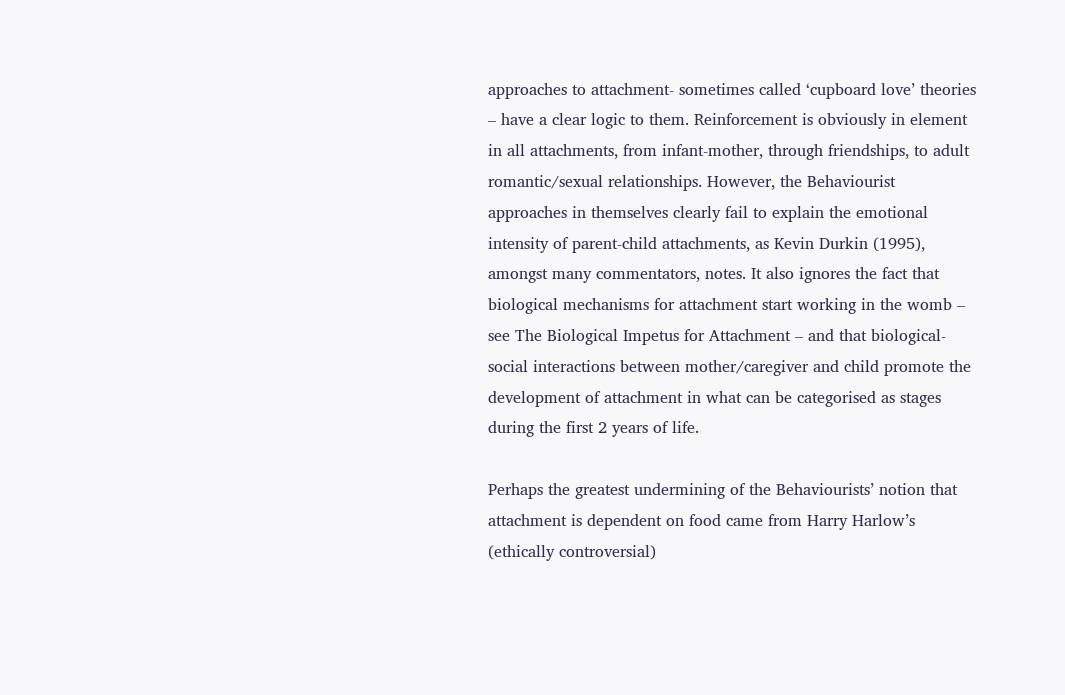approaches to attachment- sometimes called ‘cupboard love’ theories – have a clear logic to them. Reinforcement is obviously in element in all attachments, from infant-mother, through friendships, to adult romantic/sexual relationships. However, the Behaviourist approaches in themselves clearly fail to explain the emotional intensity of parent-child attachments, as Kevin Durkin (1995), amongst many commentators, notes. It also ignores the fact that biological mechanisms for attachment start working in the womb – see The Biological Impetus for Attachment – and that biological-social interactions between mother/caregiver and child promote the development of attachment in what can be categorised as stages during the first 2 years of life.

Perhaps the greatest undermining of the Behaviourists’ notion that attachment is dependent on food came from Harry Harlow’s (ethically controversial)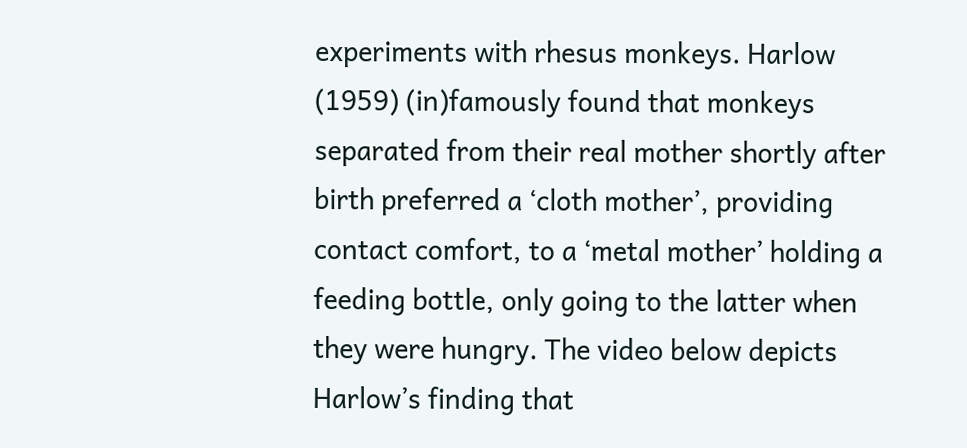experiments with rhesus monkeys. Harlow (1959) (in)famously found that monkeys separated from their real mother shortly after birth preferred a ‘cloth mother’, providing contact comfort, to a ‘metal mother’ holding a feeding bottle, only going to the latter when they were hungry. The video below depicts Harlow’s finding that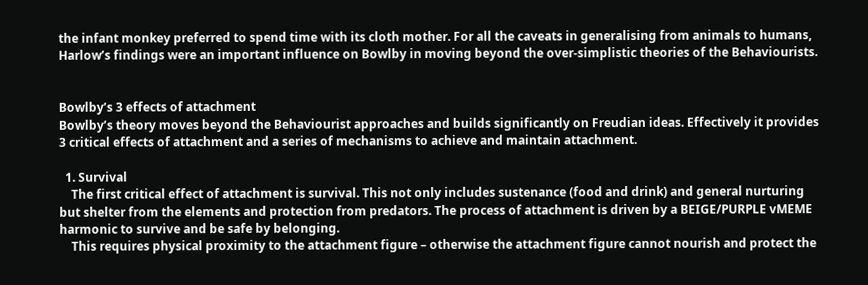the infant monkey preferred to spend time with its cloth mother. For all the caveats in generalising from animals to humans, Harlow’s findings were an important influence on Bowlby in moving beyond the over-simplistic theories of the Behaviourists.


Bowlby’s 3 effects of attachment
Bowlby’s theory moves beyond the Behaviourist approaches and builds significantly on Freudian ideas. Effectively it provides 3 critical effects of attachment and a series of mechanisms to achieve and maintain attachment.

  1. Survival
    The first critical effect of attachment is survival. This not only includes sustenance (food and drink) and general nurturing but shelter from the elements and protection from predators. The process of attachment is driven by a BEIGE/PURPLE vMEME harmonic to survive and be safe by belonging.
    This requires physical proximity to the attachment figure – otherwise the attachment figure cannot nourish and protect the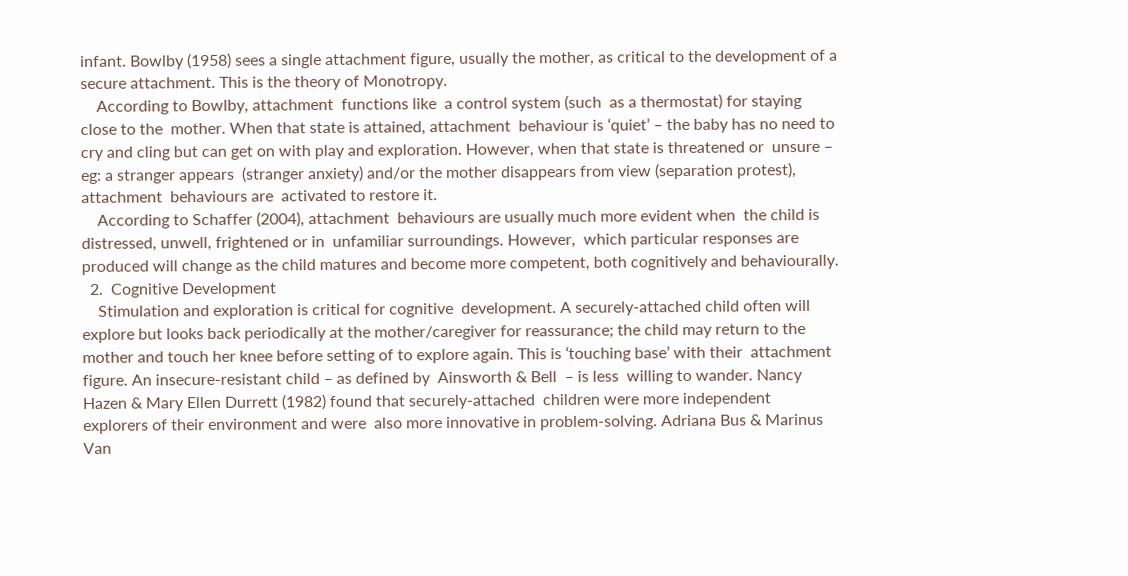infant. Bowlby (1958) sees a single attachment figure, usually the mother, as critical to the development of a secure attachment. This is the theory of Monotropy.
    According to Bowlby, attachment  functions like  a control system (such  as a thermostat) for staying close to the  mother. When that state is attained, attachment  behaviour is ‘quiet’ – the baby has no need to cry and cling but can get on with play and exploration. However, when that state is threatened or  unsure – eg: a stranger appears  (stranger anxiety) and/or the mother disappears from view (separation protest), attachment  behaviours are  activated to restore it.
    According to Schaffer (2004), attachment  behaviours are usually much more evident when  the child is distressed, unwell, frightened or in  unfamiliar surroundings. However,  which particular responses are produced will change as the child matures and become more competent, both cognitively and behaviourally.
  2.  Cognitive Development
    Stimulation and exploration is critical for cognitive  development. A securely-attached child often will explore but looks back periodically at the mother/caregiver for reassurance; the child may return to the mother and touch her knee before setting of to explore again. This is ‘touching base’ with their  attachment figure. An insecure-resistant child – as defined by  Ainsworth & Bell  – is less  willing to wander. Nancy Hazen & Mary Ellen Durrett (1982) found that securely-attached  children were more independent  explorers of their environment and were  also more innovative in problem-solving. Adriana Bus & Marinus Van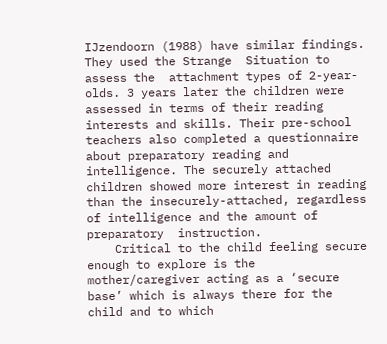IJzendoorn (1988) have similar findings. They used the Strange  Situation to assess the  attachment types of 2-year-olds. 3 years later the children were assessed in terms of their reading  interests and skills. Their pre-school teachers also completed a questionnaire about preparatory reading and intelligence. The securely attached children showed more interest in reading than the insecurely-attached, regardless of intelligence and the amount of preparatory  instruction.
    Critical to the child feeling secure enough to explore is the mother/caregiver acting as a ‘secure base’ which is always there for the child and to which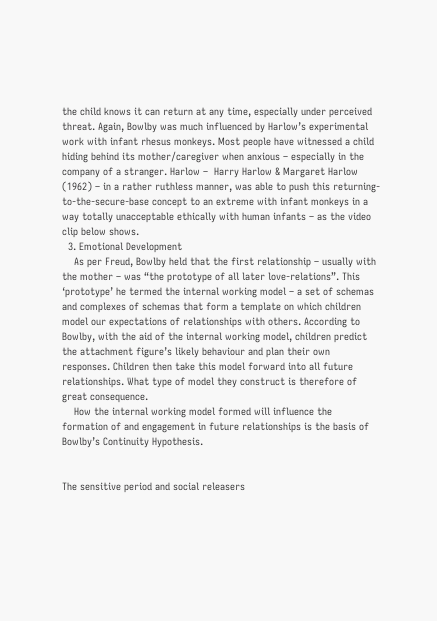the child knows it can return at any time, especially under perceived threat. Again, Bowlby was much influenced by Harlow’s experimental work with infant rhesus monkeys. Most people have witnessed a child hiding behind its mother/caregiver when anxious – especially in the company of a stranger. Harlow –  Harry Harlow & Margaret Harlow (1962) – in a rather ruthless manner, was able to push this returning-to-the-secure-base concept to an extreme with infant monkeys in a way totally unacceptable ethically with human infants – as the video clip below shows.
  3. Emotional Development
    As per Freud, Bowlby held that the first relationship – usually with the mother – was “the prototype of all later love-relations”. This ‘prototype’ he termed the internal working model – a set of schemas and complexes of schemas that form a template on which children model our expectations of relationships with others. According to Bowlby, with the aid of the internal working model, children predict the attachment figure’s likely behaviour and plan their own responses. Children then take this model forward into all future relationships. What type of model they construct is therefore of great consequence.
    How the internal working model formed will influence the formation of and engagement in future relationships is the basis of Bowlby’s Continuity Hypothesis.


The sensitive period and social releasers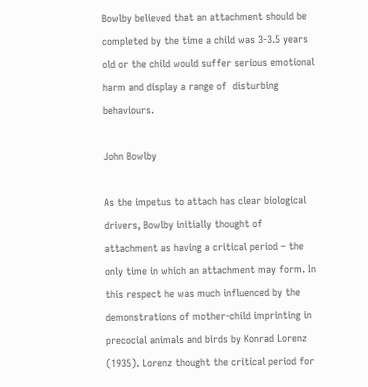Bowlby believed that an attachment should be completed by the time a child was 3-3.5 years old or the child would suffer serious emotional harm and display a range of  disturbing behaviours.

John Bowlby

As the impetus to attach has clear biological drivers, Bowlby initially thought of attachment as having a critical period – the only time in which an attachment may form. In this respect he was much influenced by the demonstrations of mother-child imprinting in precocial animals and birds by Konrad Lorenz  (1935). Lorenz thought the critical period for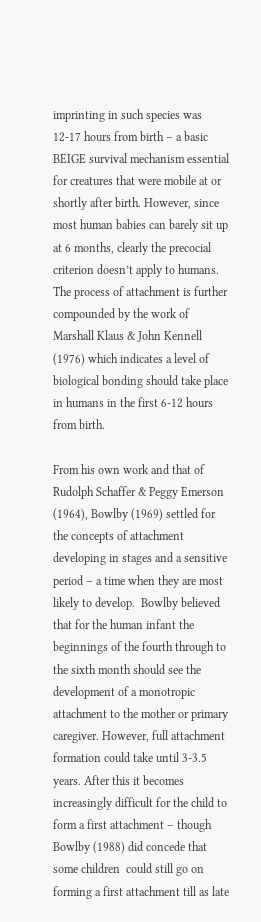imprinting in such species was 12-17 hours from birth – a basic BEIGE survival mechanism essential for creatures that were mobile at or shortly after birth. However, since most human babies can barely sit up at 6 months, clearly the precocial criterion doesn’t apply to humans. The process of attachment is further compounded by the work of Marshall Klaus & John Kennell (1976) which indicates a level of biological bonding should take place in humans in the first 6-12 hours from birth.

From his own work and that of Rudolph Schaffer & Peggy Emerson (1964), Bowlby (1969) settled for the concepts of attachment developing in stages and a sensitive period – a time when they are most likely to develop.  Bowlby believed that for the human infant the beginnings of the fourth through to the sixth month should see the development of a monotropic attachment to the mother or primary caregiver. However, full attachment formation could take until 3-3.5 years. After this it becomes increasingly difficult for the child to form a first attachment – though Bowlby (1988) did concede that some children  could still go on forming a first attachment till as late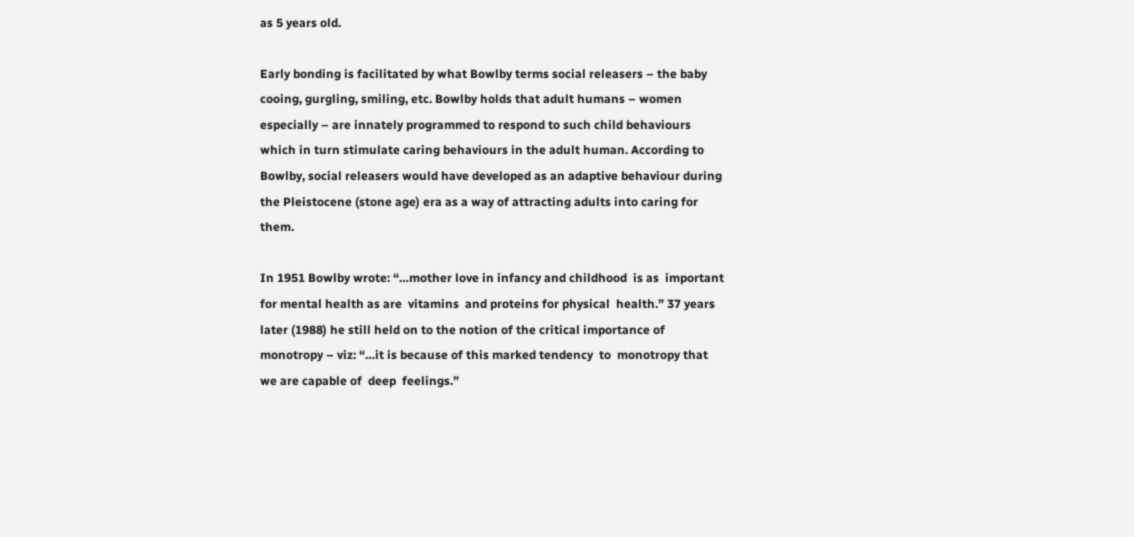as 5 years old.

Early bonding is facilitated by what Bowlby terms social releasers – the baby cooing, gurgling, smiling, etc. Bowlby holds that adult humans – women especially – are innately programmed to respond to such child behaviours which in turn stimulate caring behaviours in the adult human. According to Bowlby, social releasers would have developed as an adaptive behaviour during the Pleistocene (stone age) era as a way of attracting adults into caring for them.

In 1951 Bowlby wrote: “…mother love in infancy and childhood  is as  important for mental health as are  vitamins  and proteins for physical  health.” 37 years later (1988) he still held on to the notion of the critical importance of monotropy – viz: “…it is because of this marked tendency  to  monotropy that we are capable of  deep  feelings.”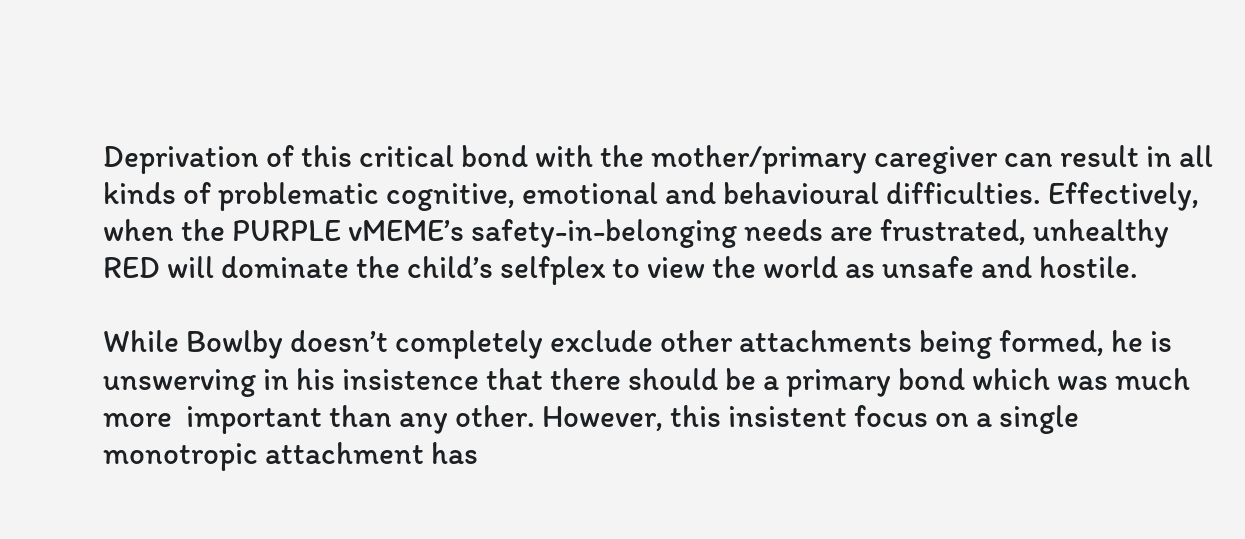Deprivation of this critical bond with the mother/primary caregiver can result in all kinds of problematic cognitive, emotional and behavioural difficulties. Effectively, when the PURPLE vMEME’s safety-in-belonging needs are frustrated, unhealthy RED will dominate the child’s selfplex to view the world as unsafe and hostile.

While Bowlby doesn’t completely exclude other attachments being formed, he is unswerving in his insistence that there should be a primary bond which was much more  important than any other. However, this insistent focus on a single monotropic attachment has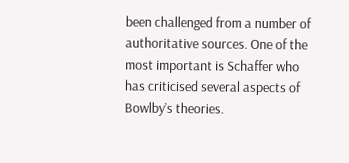been challenged from a number of authoritative sources. One of the most important is Schaffer who has criticised several aspects of Bowlby’s theories.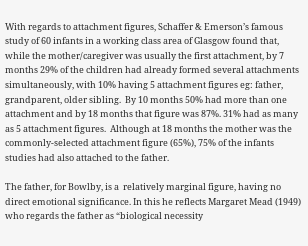With regards to attachment figures, Schaffer & Emerson’s famous study of 60 infants in a working class area of Glasgow found that, while the mother/caregiver was usually the first attachment, by 7 months 29% of the children had already formed several attachments simultaneously, with 10% having 5 attachment figures eg: father, grandparent, older sibling.  By 10 months 50% had more than one attachment and by 18 months that figure was 87%. 31% had as many as 5 attachment figures.  Although at 18 months the mother was the commonly-selected attachment figure (65%), 75% of the infants studies had also attached to the father.

The father, for Bowlby, is a  relatively marginal figure, having no direct emotional significance. In this he reflects Margaret Mead (1949) who regards the father as “biological necessity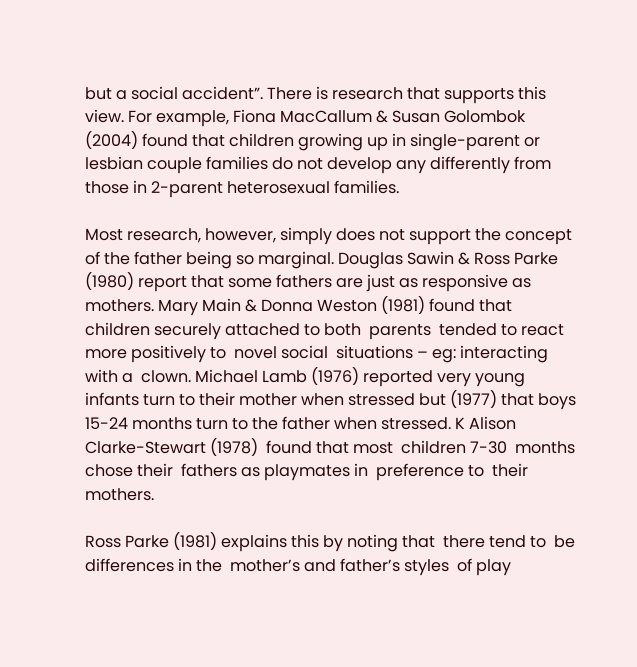but a social accident”. There is research that supports this view. For example, Fiona MacCallum & Susan Golombok (2004) found that children growing up in single-parent or lesbian couple families do not develop any differently from those in 2-parent heterosexual families.

Most research, however, simply does not support the concept of the father being so marginal. Douglas Sawin & Ross Parke (1980) report that some fathers are just as responsive as mothers. Mary Main & Donna Weston (1981) found that  children securely attached to both  parents  tended to react more positively to  novel social  situations – eg: interacting with a  clown. Michael Lamb (1976) reported very young infants turn to their mother when stressed but (1977) that boys 15-24 months turn to the father when stressed. K Alison Clarke-Stewart (1978)  found that most  children 7-30  months chose their  fathers as playmates in  preference to  their mothers.

Ross Parke (1981) explains this by noting that  there tend to  be differences in the  mother’s and father’s styles  of play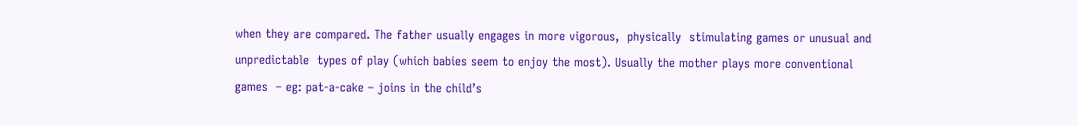when they are compared. The father usually engages in more vigorous,  physically  stimulating games or unusual and unpredictable  types of play (which babies seem to enjoy the most). Usually the mother plays more conventional games  – eg: pat-a-cake – joins in the child’s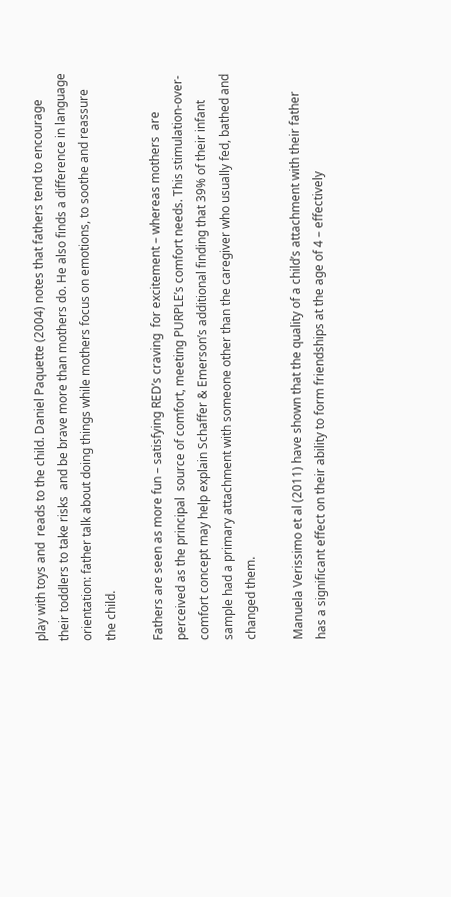play with toys and  reads to the child. Daniel Paquette (2004) notes that fathers tend to encourage their toddlers to take risks  and be brave more than mothers do. He also finds a difference in language orientation: father talk about doing things while mothers focus on emotions, to soothe and reassure the child.

Fathers are seen as more fun – satisfying RED’s craving  for excitement – whereas mothers  are perceived as the principal  source of comfort, meeting PURPLE’s comfort needs. This stimulation-over-comfort concept may help explain Schaffer & Emerson’s additional finding that 39% of their infant sample had a primary attachment with someone other than the caregiver who usually fed, bathed and changed them.

Manuela Verissimo et al (2011) have shown that the quality of a child’s attachment with their father has a significant effect on their ability to form friendships at the age of 4 – effectively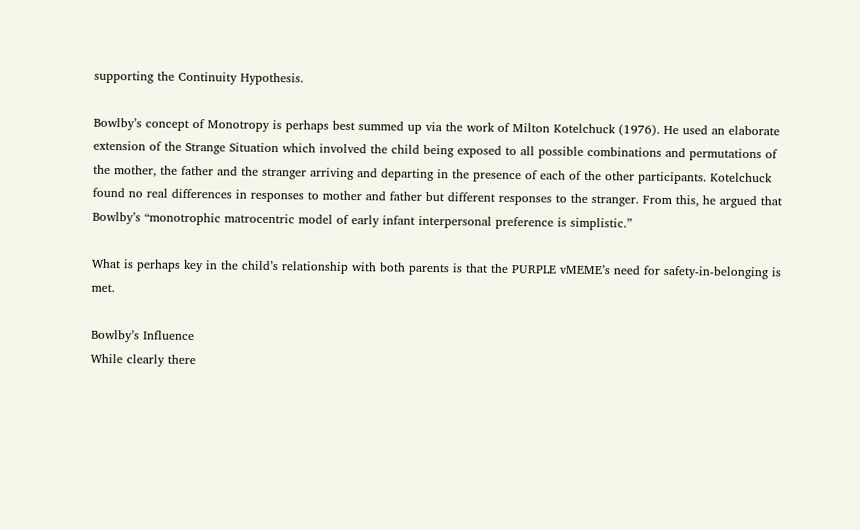supporting the Continuity Hypothesis.

Bowlby’s concept of Monotropy is perhaps best summed up via the work of Milton Kotelchuck (1976). He used an elaborate extension of the Strange Situation which involved the child being exposed to all possible combinations and permutations of the mother, the father and the stranger arriving and departing in the presence of each of the other participants. Kotelchuck found no real differences in responses to mother and father but different responses to the stranger. From this, he argued that Bowlby’s “monotrophic matrocentric model of early infant interpersonal preference is simplistic.”

What is perhaps key in the child’s relationship with both parents is that the PURPLE vMEME’s need for safety-in-belonging is met.

Bowlby’s Influence
While clearly there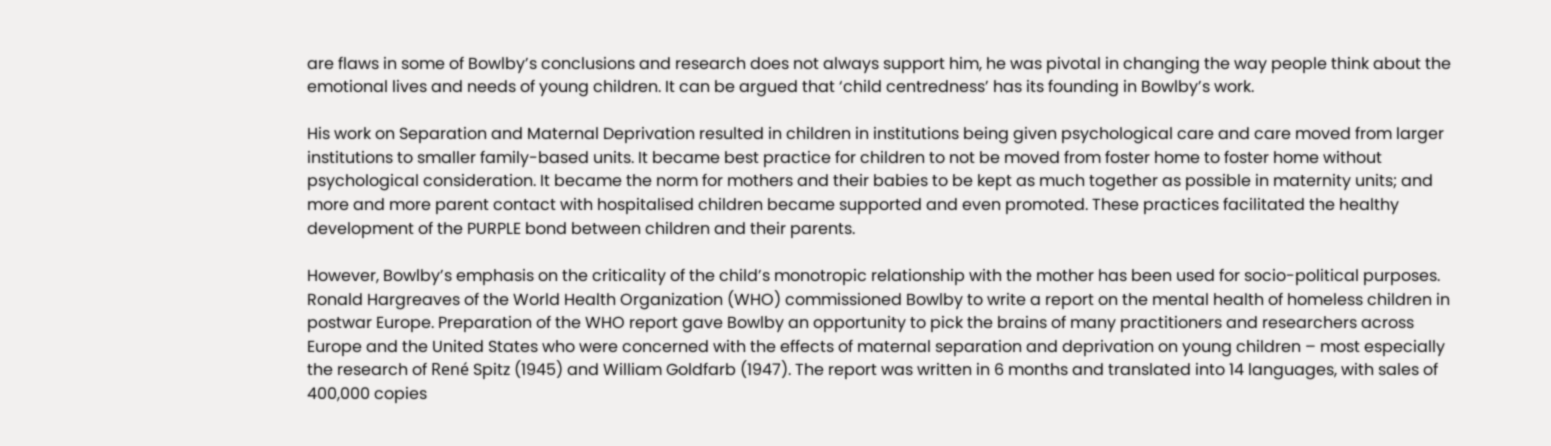are flaws in some of Bowlby’s conclusions and research does not always support him, he was pivotal in changing the way people think about the emotional lives and needs of young children. It can be argued that ‘child centredness’ has its founding in Bowlby’s work.

His work on Separation and Maternal Deprivation resulted in children in institutions being given psychological care and care moved from larger institutions to smaller family-based units. It became best practice for children to not be moved from foster home to foster home without psychological consideration. It became the norm for mothers and their babies to be kept as much together as possible in maternity units; and more and more parent contact with hospitalised children became supported and even promoted. These practices facilitated the healthy development of the PURPLE bond between children and their parents.

However, Bowlby’s emphasis on the criticality of the child’s monotropic relationship with the mother has been used for socio-political purposes. Ronald Hargreaves of the World Health Organization (WHO) commissioned Bowlby to write a report on the mental health of homeless children in postwar Europe. Preparation of the WHO report gave Bowlby an opportunity to pick the brains of many practitioners and researchers across Europe and the United States who were concerned with the effects of maternal separation and deprivation on young children – most especially the research of René Spitz (1945) and William Goldfarb (1947). The report was written in 6 months and translated into 14 languages, with sales of 400,000 copies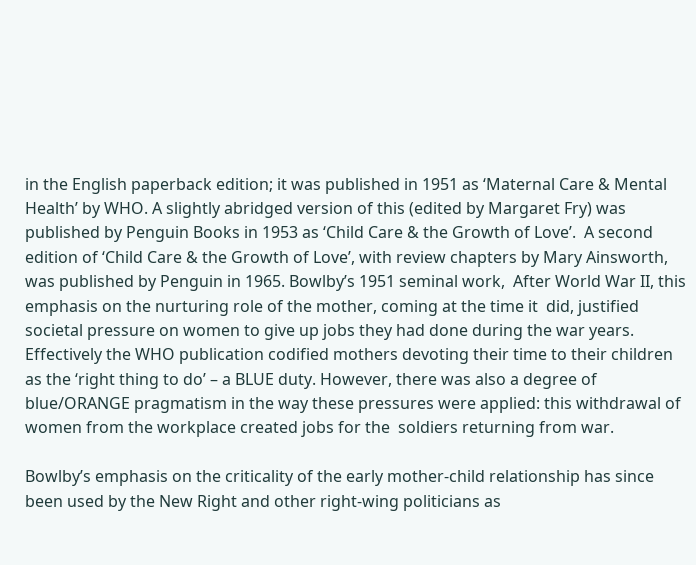in the English paperback edition; it was published in 1951 as ‘Maternal Care & Mental Health’ by WHO. A slightly abridged version of this (edited by Margaret Fry) was published by Penguin Books in 1953 as ‘Child Care & the Growth of Love’.  A second edition of ‘Child Care & the Growth of Love’, with review chapters by Mary Ainsworth, was published by Penguin in 1965. Bowlby’s 1951 seminal work,  After World War II, this emphasis on the nurturing role of the mother, coming at the time it  did, justified societal pressure on women to give up jobs they had done during the war years. Effectively the WHO publication codified mothers devoting their time to their children as the ‘right thing to do’ – a BLUE duty. However, there was also a degree of blue/ORANGE pragmatism in the way these pressures were applied: this withdrawal of women from the workplace created jobs for the  soldiers returning from war.

Bowlby’s emphasis on the criticality of the early mother-child relationship has since been used by the New Right and other right-wing politicians as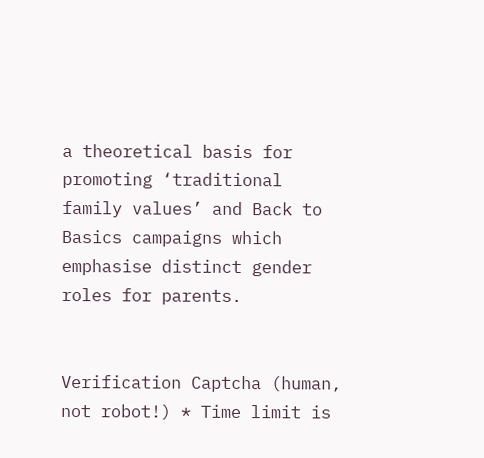a theoretical basis for promoting ‘traditional family values’ and Back to Basics campaigns which emphasise distinct gender roles for parents.


Verification Captcha (human, not robot!) * Time limit is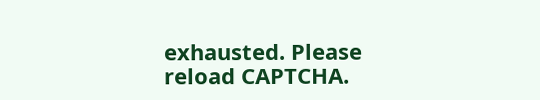exhausted. Please reload CAPTCHA.